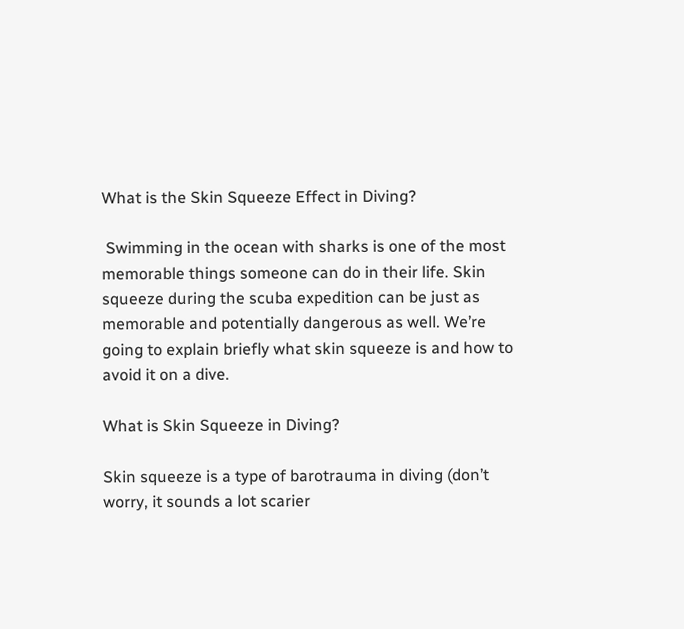What is the Skin Squeeze Effect in Diving?

 Swimming in the ocean with sharks is one of the most memorable things someone can do in their life. Skin squeeze during the scuba expedition can be just as memorable and potentially dangerous as well. We’re going to explain briefly what skin squeeze is and how to avoid it on a dive.

What is Skin Squeeze in Diving?

Skin squeeze is a type of barotrauma in diving (don’t worry, it sounds a lot scarier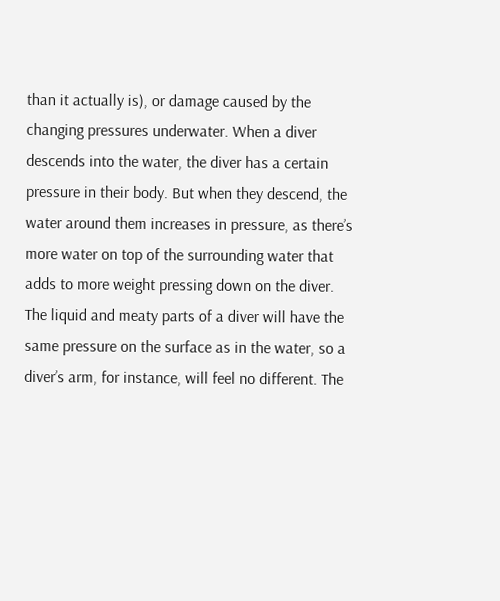than it actually is), or damage caused by the changing pressures underwater. When a diver descends into the water, the diver has a certain pressure in their body. But when they descend, the water around them increases in pressure, as there’s more water on top of the surrounding water that adds to more weight pressing down on the diver. The liquid and meaty parts of a diver will have the same pressure on the surface as in the water, so a diver’s arm, for instance, will feel no different. The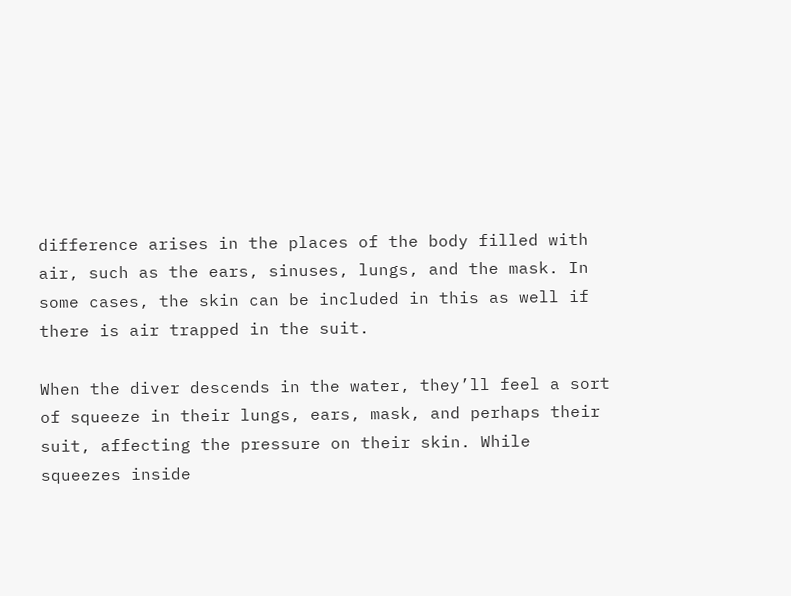difference arises in the places of the body filled with air, such as the ears, sinuses, lungs, and the mask. In some cases, the skin can be included in this as well if there is air trapped in the suit.

When the diver descends in the water, they’ll feel a sort of squeeze in their lungs, ears, mask, and perhaps their suit, affecting the pressure on their skin. While squeezes inside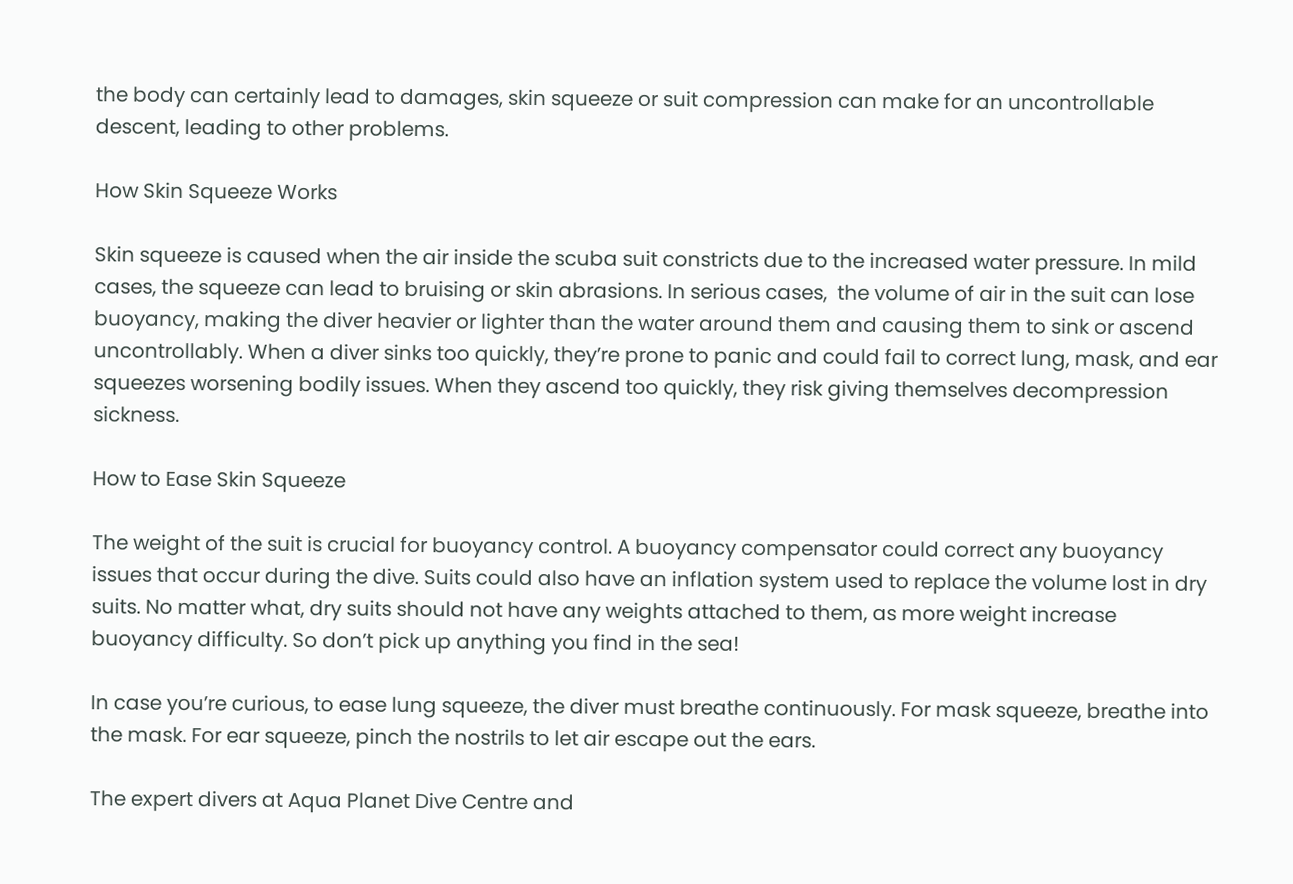the body can certainly lead to damages, skin squeeze or suit compression can make for an uncontrollable descent, leading to other problems.

How Skin Squeeze Works

Skin squeeze is caused when the air inside the scuba suit constricts due to the increased water pressure. In mild cases, the squeeze can lead to bruising or skin abrasions. In serious cases,  the volume of air in the suit can lose buoyancy, making the diver heavier or lighter than the water around them and causing them to sink or ascend uncontrollably. When a diver sinks too quickly, they’re prone to panic and could fail to correct lung, mask, and ear squeezes worsening bodily issues. When they ascend too quickly, they risk giving themselves decompression sickness.

How to Ease Skin Squeeze

The weight of the suit is crucial for buoyancy control. A buoyancy compensator could correct any buoyancy issues that occur during the dive. Suits could also have an inflation system used to replace the volume lost in dry suits. No matter what, dry suits should not have any weights attached to them, as more weight increase buoyancy difficulty. So don’t pick up anything you find in the sea!

In case you’re curious, to ease lung squeeze, the diver must breathe continuously. For mask squeeze, breathe into the mask. For ear squeeze, pinch the nostrils to let air escape out the ears.

The expert divers at Aqua Planet Dive Centre and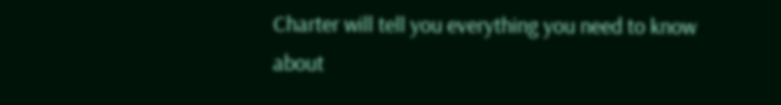Charter will tell you everything you need to know about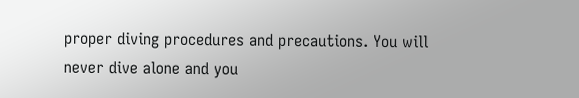proper diving procedures and precautions. You will never dive alone and you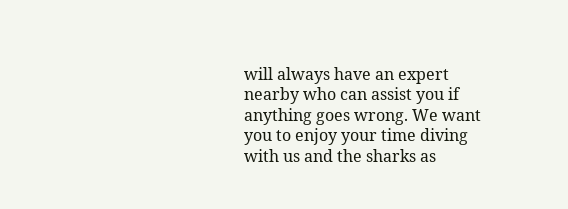will always have an expert nearby who can assist you if anything goes wrong. We want you to enjoy your time diving with us and the sharks as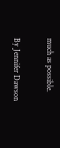much as possible.

By Jennifer Dawson